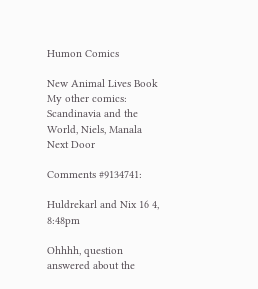Humon Comics

New Animal Lives Book My other comics: Scandinavia and the World, Niels, Manala Next Door

Comments #9134741:

Huldrekarl and Nix 16 4, 8:48pm

Ohhhh, question answered about the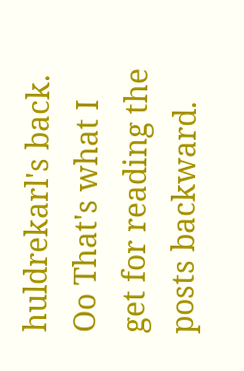huldrekarl's back. Oo That's what I get for reading the posts backward.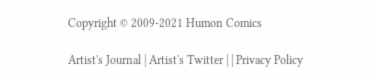Copyright © 2009-2021 Humon Comics

Artist's Journal | Artist's Twitter | | Privacy Policy